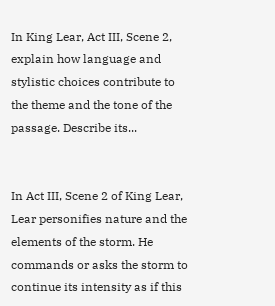In King Lear, Act III, Scene 2, explain how language and stylistic choices contribute to the theme and the tone of the passage. Describe its...


In Act III, Scene 2 of King Lear, Lear personifies nature and the elements of the storm. He commands or asks the storm to continue its intensity as if this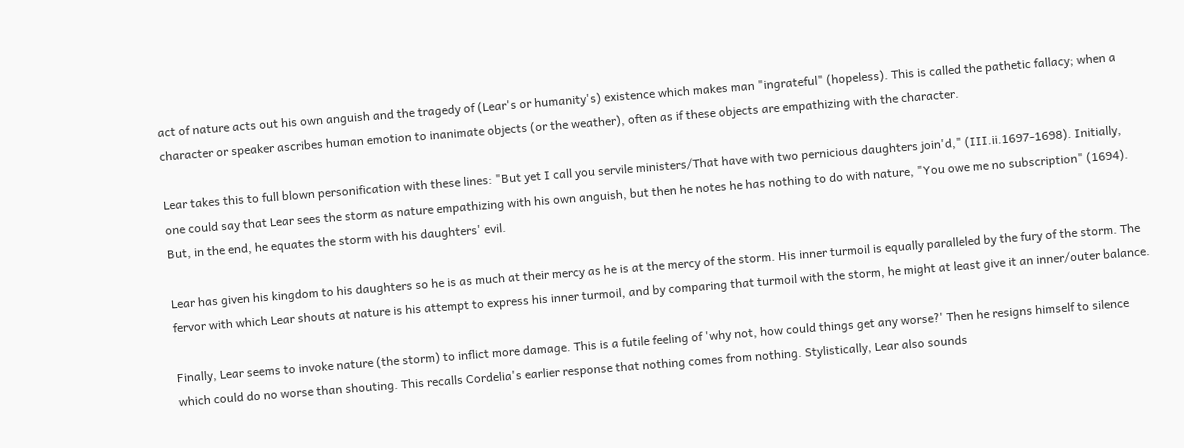act of nature acts out his own anguish and the tragedy of (Lear's or humanity's) existence which makes man "ingrateful" (hopeless). This is called the pathetic fallacy; when a character or speaker ascribes human emotion to inanimate objects (or the weather), often as if these objects are empathizing with the character.

Lear takes this to full blown personification with these lines: "But yet I call you servile ministers/That have with two pernicious daughters join'd," (III.ii.1697-1698). Initially, one could say that Lear sees the storm as nature empathizing with his own anguish, but then he notes he has nothing to do with nature, "You owe me no subscription" (1694). But, in the end, he equates the storm with his daughters' evil.

Lear has given his kingdom to his daughters so he is as much at their mercy as he is at the mercy of the storm. His inner turmoil is equally paralleled by the fury of the storm. The fervor with which Lear shouts at nature is his attempt to express his inner turmoil, and by comparing that turmoil with the storm, he might at least give it an inner/outer balance.

Finally, Lear seems to invoke nature (the storm) to inflict more damage. This is a futile feeling of 'why not, how could things get any worse?' Then he resigns himself to silence which could do no worse than shouting. This recalls Cordelia's earlier response that nothing comes from nothing. Stylistically, Lear also sounds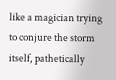like a magician trying to conjure the storm itself, pathetically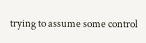trying to assume some control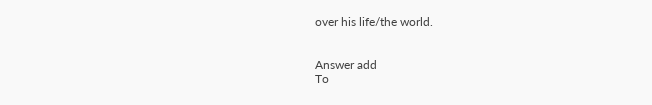over his life/the world.


Answer add
To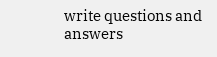write questions and answers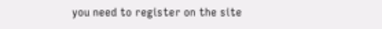you need to register on the site